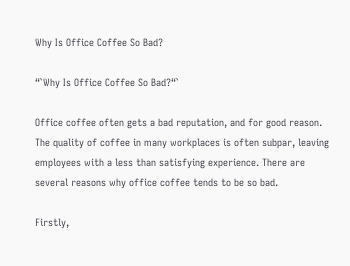Why Is Office Coffee So Bad?

“`Why Is Office Coffee So Bad?“`

Office coffee often gets a bad reputation, and for good reason. The quality of coffee in many workplaces is often subpar, leaving employees with a less than satisfying experience. There are several reasons why office coffee tends to be so bad.

Firstly,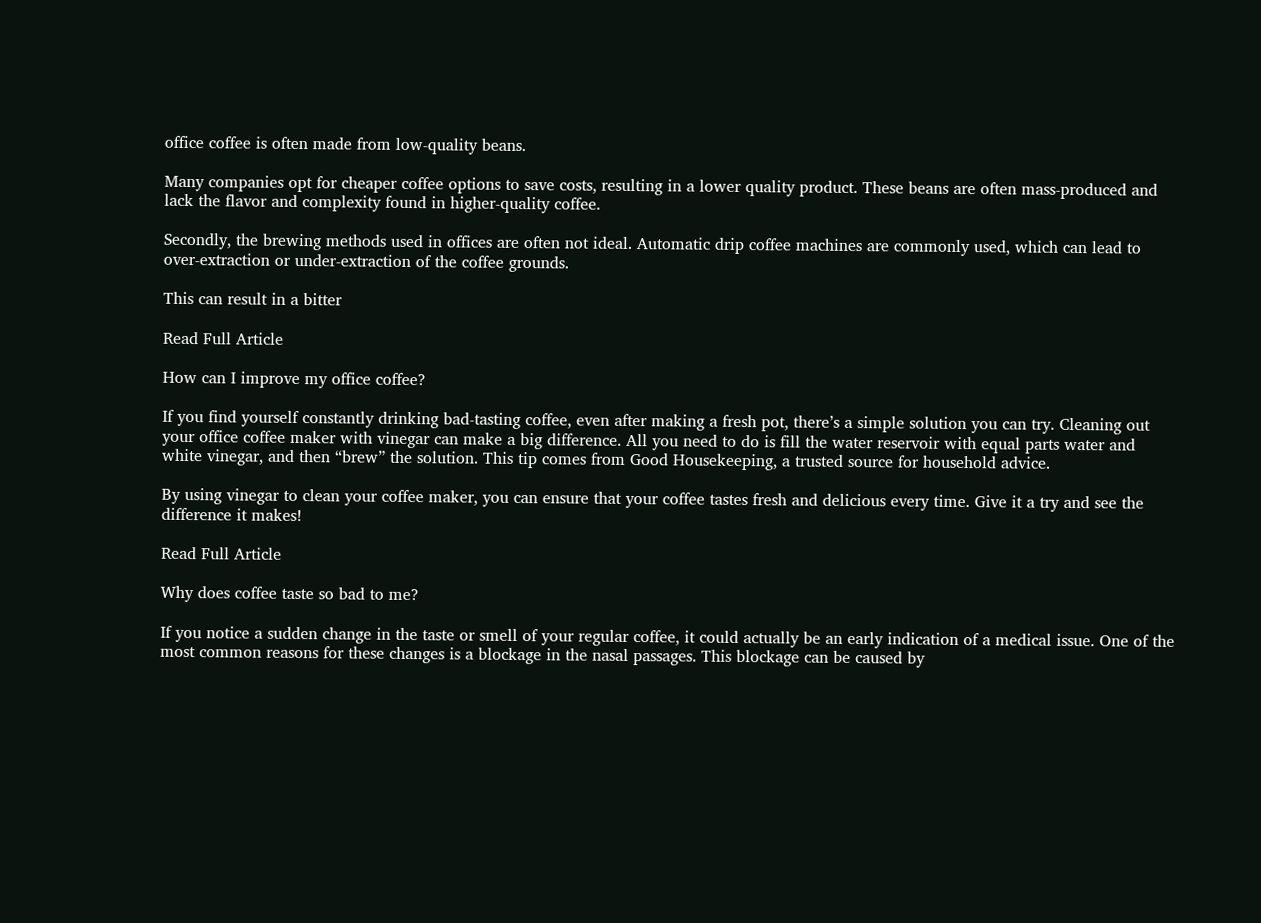office coffee is often made from low-quality beans.

Many companies opt for cheaper coffee options to save costs, resulting in a lower quality product. These beans are often mass-produced and lack the flavor and complexity found in higher-quality coffee.

Secondly, the brewing methods used in offices are often not ideal. Automatic drip coffee machines are commonly used, which can lead to over-extraction or under-extraction of the coffee grounds.

This can result in a bitter

Read Full Article

How can I improve my office coffee?

If you find yourself constantly drinking bad-tasting coffee, even after making a fresh pot, there’s a simple solution you can try. Cleaning out your office coffee maker with vinegar can make a big difference. All you need to do is fill the water reservoir with equal parts water and white vinegar, and then “brew” the solution. This tip comes from Good Housekeeping, a trusted source for household advice.

By using vinegar to clean your coffee maker, you can ensure that your coffee tastes fresh and delicious every time. Give it a try and see the difference it makes!

Read Full Article

Why does coffee taste so bad to me?

If you notice a sudden change in the taste or smell of your regular coffee, it could actually be an early indication of a medical issue. One of the most common reasons for these changes is a blockage in the nasal passages. This blockage can be caused by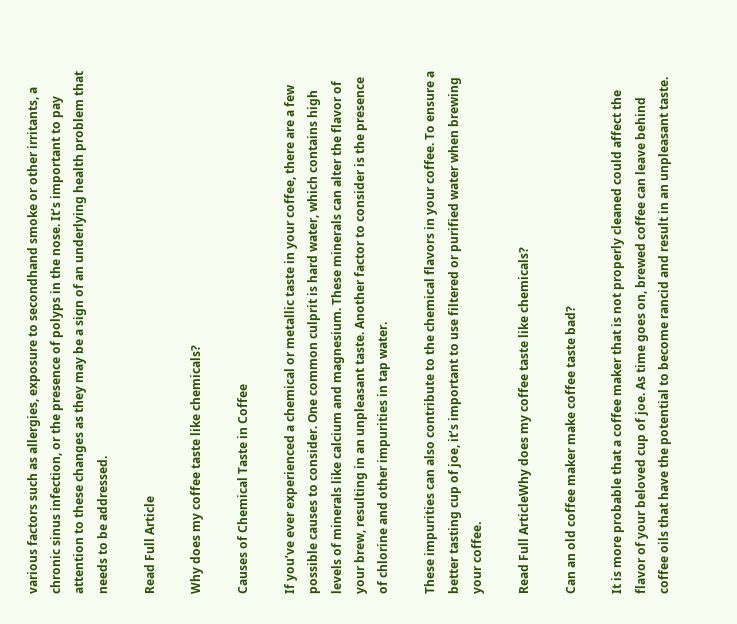various factors such as allergies, exposure to secondhand smoke or other irritants, a chronic sinus infection, or the presence of polyps in the nose. It’s important to pay attention to these changes as they may be a sign of an underlying health problem that needs to be addressed.

Read Full Article

Why does my coffee taste like chemicals?

Causes of Chemical Taste in Coffee

If you’ve ever experienced a chemical or metallic taste in your coffee, there are a few possible causes to consider. One common culprit is hard water, which contains high levels of minerals like calcium and magnesium. These minerals can alter the flavor of your brew, resulting in an unpleasant taste. Another factor to consider is the presence of chlorine and other impurities in tap water.

These impurities can also contribute to the chemical flavors in your coffee. To ensure a better tasting cup of joe, it’s important to use filtered or purified water when brewing your coffee.

Read Full ArticleWhy does my coffee taste like chemicals?

Can an old coffee maker make coffee taste bad?

It is more probable that a coffee maker that is not properly cleaned could affect the flavor of your beloved cup of joe. As time goes on, brewed coffee can leave behind coffee oils that have the potential to become rancid and result in an unpleasant taste.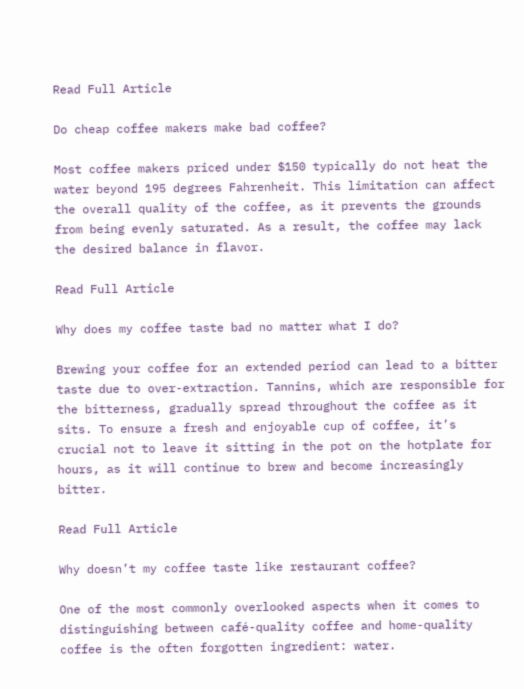Read Full Article

Do cheap coffee makers make bad coffee?

Most coffee makers priced under $150 typically do not heat the water beyond 195 degrees Fahrenheit. This limitation can affect the overall quality of the coffee, as it prevents the grounds from being evenly saturated. As a result, the coffee may lack the desired balance in flavor.

Read Full Article

Why does my coffee taste bad no matter what I do?

Brewing your coffee for an extended period can lead to a bitter taste due to over-extraction. Tannins, which are responsible for the bitterness, gradually spread throughout the coffee as it sits. To ensure a fresh and enjoyable cup of coffee, it’s crucial not to leave it sitting in the pot on the hotplate for hours, as it will continue to brew and become increasingly bitter.

Read Full Article

Why doesn’t my coffee taste like restaurant coffee?

One of the most commonly overlooked aspects when it comes to distinguishing between café-quality coffee and home-quality coffee is the often forgotten ingredient: water.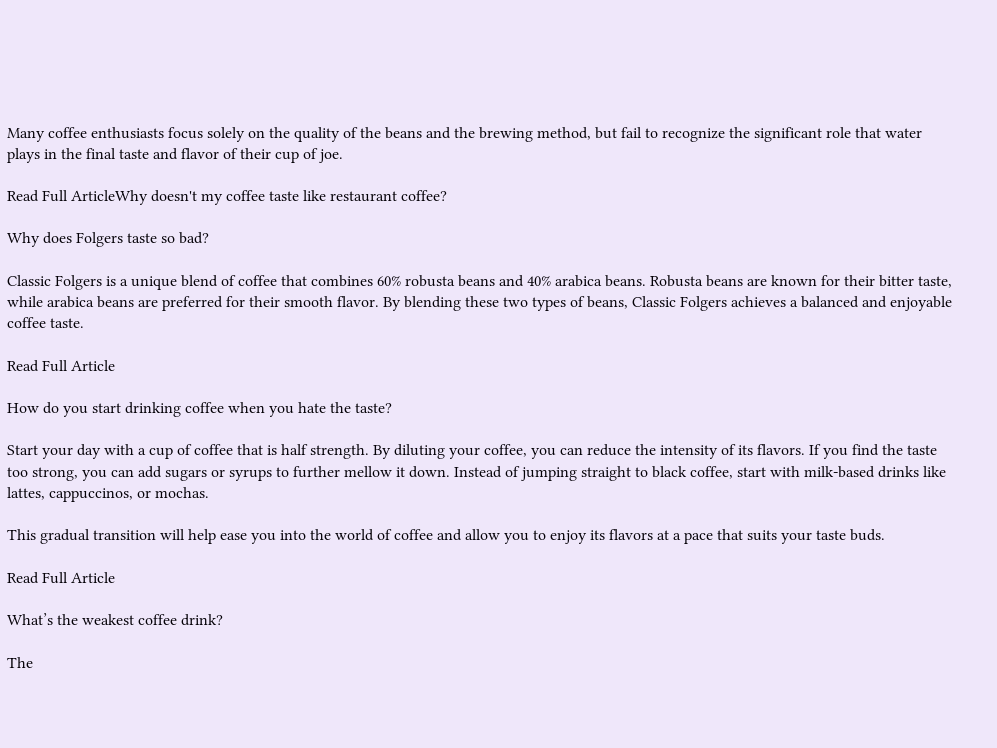Many coffee enthusiasts focus solely on the quality of the beans and the brewing method, but fail to recognize the significant role that water plays in the final taste and flavor of their cup of joe.

Read Full ArticleWhy doesn't my coffee taste like restaurant coffee?

Why does Folgers taste so bad?

Classic Folgers is a unique blend of coffee that combines 60% robusta beans and 40% arabica beans. Robusta beans are known for their bitter taste, while arabica beans are preferred for their smooth flavor. By blending these two types of beans, Classic Folgers achieves a balanced and enjoyable coffee taste.

Read Full Article

How do you start drinking coffee when you hate the taste?

Start your day with a cup of coffee that is half strength. By diluting your coffee, you can reduce the intensity of its flavors. If you find the taste too strong, you can add sugars or syrups to further mellow it down. Instead of jumping straight to black coffee, start with milk-based drinks like lattes, cappuccinos, or mochas.

This gradual transition will help ease you into the world of coffee and allow you to enjoy its flavors at a pace that suits your taste buds.

Read Full Article

What’s the weakest coffee drink?

The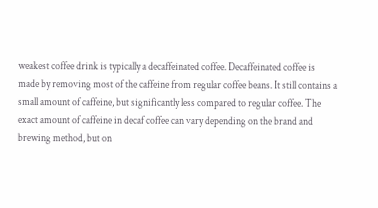weakest coffee drink is typically a decaffeinated coffee. Decaffeinated coffee is made by removing most of the caffeine from regular coffee beans. It still contains a small amount of caffeine, but significantly less compared to regular coffee. The exact amount of caffeine in decaf coffee can vary depending on the brand and brewing method, but on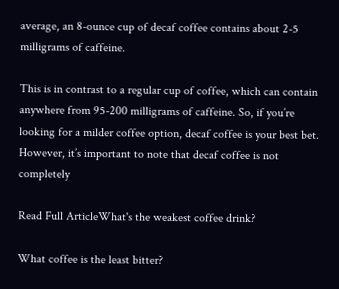average, an 8-ounce cup of decaf coffee contains about 2-5 milligrams of caffeine.

This is in contrast to a regular cup of coffee, which can contain anywhere from 95-200 milligrams of caffeine. So, if you’re looking for a milder coffee option, decaf coffee is your best bet. However, it’s important to note that decaf coffee is not completely

Read Full ArticleWhat's the weakest coffee drink?

What coffee is the least bitter?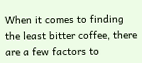When it comes to finding the least bitter coffee, there are a few factors to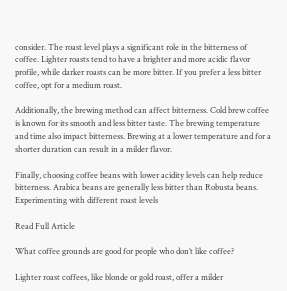consider. The roast level plays a significant role in the bitterness of coffee. Lighter roasts tend to have a brighter and more acidic flavor profile, while darker roasts can be more bitter. If you prefer a less bitter coffee, opt for a medium roast.

Additionally, the brewing method can affect bitterness. Cold brew coffee is known for its smooth and less bitter taste. The brewing temperature and time also impact bitterness. Brewing at a lower temperature and for a shorter duration can result in a milder flavor.

Finally, choosing coffee beans with lower acidity levels can help reduce bitterness. Arabica beans are generally less bitter than Robusta beans. Experimenting with different roast levels

Read Full Article

What coffee grounds are good for people who don’t like coffee?

Lighter roast coffees, like blonde or gold roast, offer a milder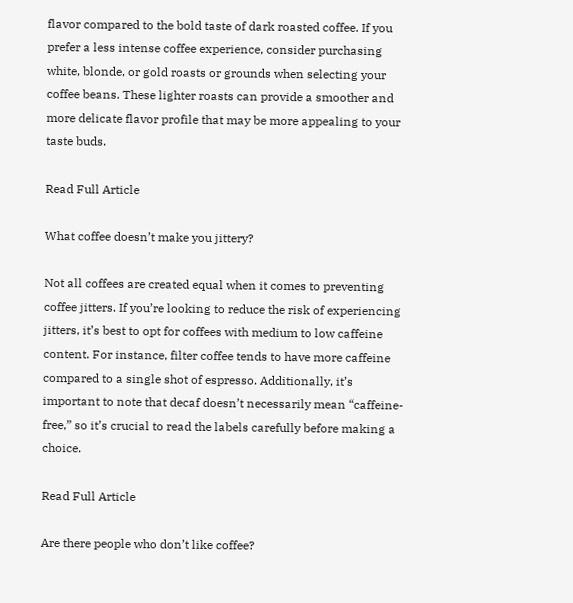flavor compared to the bold taste of dark roasted coffee. If you prefer a less intense coffee experience, consider purchasing white, blonde, or gold roasts or grounds when selecting your coffee beans. These lighter roasts can provide a smoother and more delicate flavor profile that may be more appealing to your taste buds.

Read Full Article

What coffee doesn’t make you jittery?

Not all coffees are created equal when it comes to preventing coffee jitters. If you’re looking to reduce the risk of experiencing jitters, it’s best to opt for coffees with medium to low caffeine content. For instance, filter coffee tends to have more caffeine compared to a single shot of espresso. Additionally, it’s important to note that decaf doesn’t necessarily mean “caffeine-free,” so it’s crucial to read the labels carefully before making a choice.

Read Full Article

Are there people who don’t like coffee?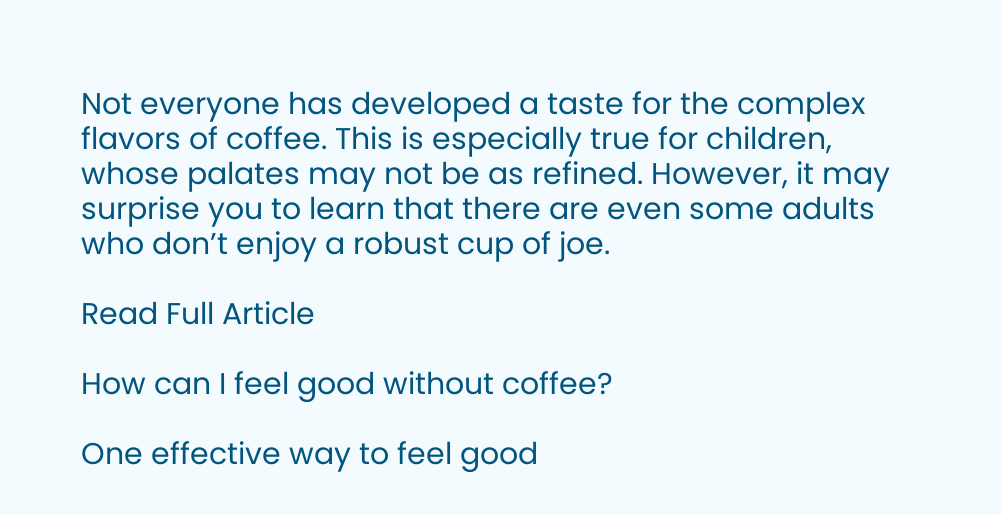Not everyone has developed a taste for the complex flavors of coffee. This is especially true for children, whose palates may not be as refined. However, it may surprise you to learn that there are even some adults who don’t enjoy a robust cup of joe.

Read Full Article

How can I feel good without coffee?

One effective way to feel good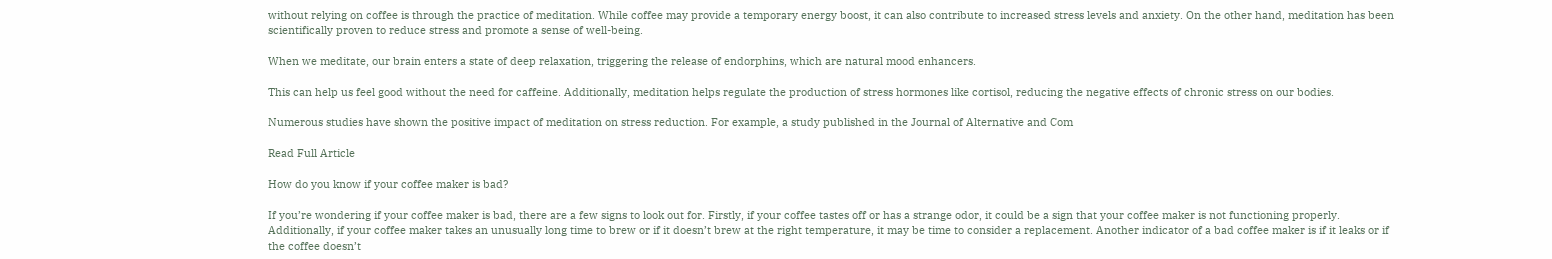without relying on coffee is through the practice of meditation. While coffee may provide a temporary energy boost, it can also contribute to increased stress levels and anxiety. On the other hand, meditation has been scientifically proven to reduce stress and promote a sense of well-being.

When we meditate, our brain enters a state of deep relaxation, triggering the release of endorphins, which are natural mood enhancers.

This can help us feel good without the need for caffeine. Additionally, meditation helps regulate the production of stress hormones like cortisol, reducing the negative effects of chronic stress on our bodies.

Numerous studies have shown the positive impact of meditation on stress reduction. For example, a study published in the Journal of Alternative and Com

Read Full Article

How do you know if your coffee maker is bad?

If you’re wondering if your coffee maker is bad, there are a few signs to look out for. Firstly, if your coffee tastes off or has a strange odor, it could be a sign that your coffee maker is not functioning properly. Additionally, if your coffee maker takes an unusually long time to brew or if it doesn’t brew at the right temperature, it may be time to consider a replacement. Another indicator of a bad coffee maker is if it leaks or if the coffee doesn’t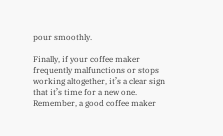pour smoothly.

Finally, if your coffee maker frequently malfunctions or stops working altogether, it’s a clear sign that it’s time for a new one. Remember, a good coffee maker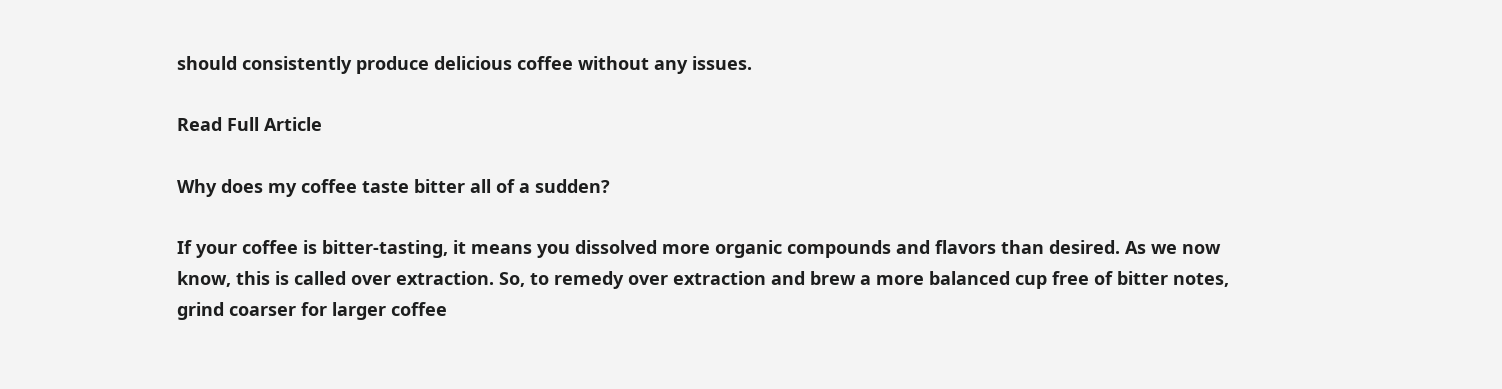should consistently produce delicious coffee without any issues.

Read Full Article

Why does my coffee taste bitter all of a sudden?

If your coffee is bitter-tasting, it means you dissolved more organic compounds and flavors than desired. As we now know, this is called over extraction. So, to remedy over extraction and brew a more balanced cup free of bitter notes, grind coarser for larger coffee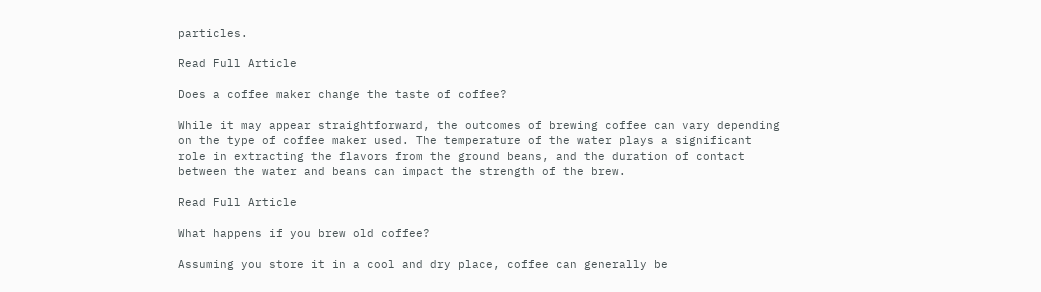particles.

Read Full Article

Does a coffee maker change the taste of coffee?

While it may appear straightforward, the outcomes of brewing coffee can vary depending on the type of coffee maker used. The temperature of the water plays a significant role in extracting the flavors from the ground beans, and the duration of contact between the water and beans can impact the strength of the brew.

Read Full Article

What happens if you brew old coffee?

Assuming you store it in a cool and dry place, coffee can generally be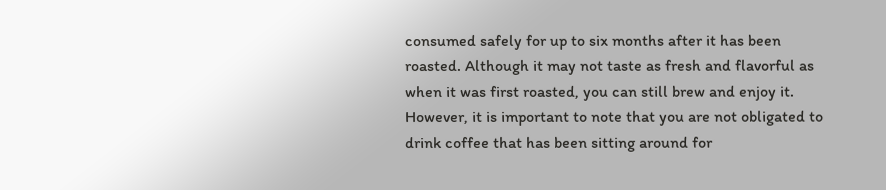consumed safely for up to six months after it has been roasted. Although it may not taste as fresh and flavorful as when it was first roasted, you can still brew and enjoy it. However, it is important to note that you are not obligated to drink coffee that has been sitting around for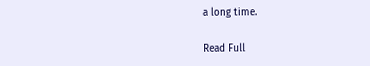a long time.

Read Full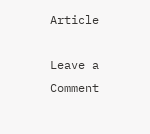Article

Leave a Comment